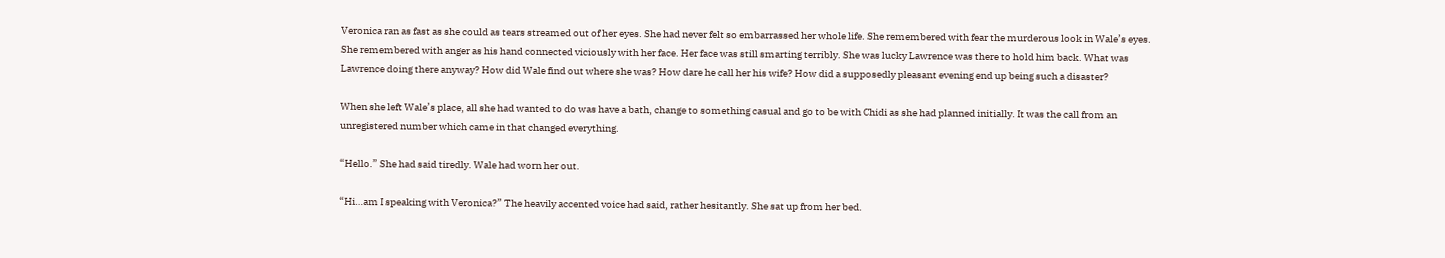Veronica ran as fast as she could as tears streamed out of her eyes. She had never felt so embarrassed her whole life. She remembered with fear the murderous look in Wale’s eyes. She remembered with anger as his hand connected viciously with her face. Her face was still smarting terribly. She was lucky Lawrence was there to hold him back. What was Lawrence doing there anyway? How did Wale find out where she was? How dare he call her his wife? How did a supposedly pleasant evening end up being such a disaster?

When she left Wale’s place, all she had wanted to do was have a bath, change to something casual and go to be with Chidi as she had planned initially. It was the call from an unregistered number which came in that changed everything.

“Hello.” She had said tiredly. Wale had worn her out.

“Hi…am I speaking with Veronica?” The heavily accented voice had said, rather hesitantly. She sat up from her bed.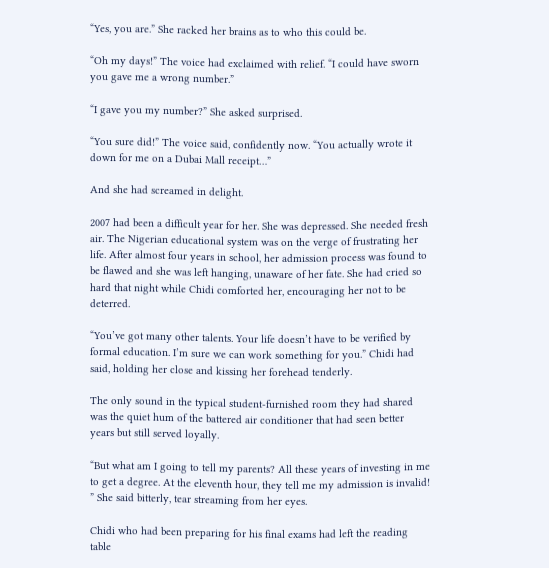“Yes, you are.” She racked her brains as to who this could be.

“Oh my days!” The voice had exclaimed with relief. “I could have sworn you gave me a wrong number.”

“I gave you my number?” She asked surprised.

“You sure did!” The voice said, confidently now. “You actually wrote it down for me on a Dubai Mall receipt…”

And she had screamed in delight.

2007 had been a difficult year for her. She was depressed. She needed fresh air. The Nigerian educational system was on the verge of frustrating her life. After almost four years in school, her admission process was found to be flawed and she was left hanging, unaware of her fate. She had cried so hard that night while Chidi comforted her, encouraging her not to be deterred.

“You’ve got many other talents. Your life doesn’t have to be verified by formal education. I’m sure we can work something for you.” Chidi had said, holding her close and kissing her forehead tenderly.

The only sound in the typical student-furnished room they had shared was the quiet hum of the battered air conditioner that had seen better years but still served loyally.

“But what am I going to tell my parents? All these years of investing in me to get a degree. At the eleventh hour, they tell me my admission is invalid! ” She said bitterly, tear streaming from her eyes.

Chidi who had been preparing for his final exams had left the reading table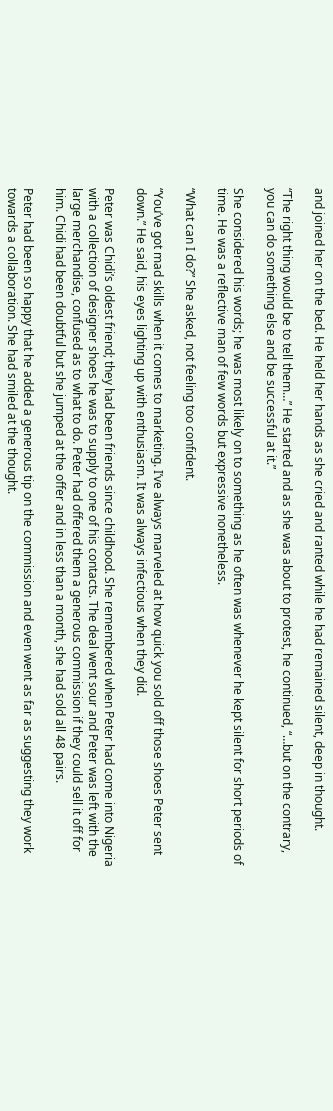and joined her on the bed. He held her hands as she cried and ranted while he had remained silent, deep in thought.

“The right thing would be to tell them…” He started and as she was about to protest, he continued, “…but on the contrary, you can do something else and be successful at it.”

She considered his words; he was most likely on to something as he often was whenever he kept silent for short periods of time. He was a reflective man of few words but expressive nonetheless.

“What can I do?” She asked, not feeling too confident.

“You’ve got mad skills when it comes to marketing. I’ve always marveled at how quick you sold off those shoes Peter sent down.” He said, his eyes lighting up with enthusiasm. It was always infectious when they did.

Peter was Chidi’s oldest friend; they had been friends since childhood. She remembered when Peter had come into Nigeria with a collection of designer shoes he was to supply to one of his contacts. The deal went sour and Peter was left with the large merchandise, confused as to what to do. Peter had offered them a generous commission if they could sell it off for him. Chidi had been doubtful but she jumped at the offer and in less than a month, she had sold all 48 pairs.

Peter had been so happy that he added a generous tip on the commission and even went as far as suggesting they work towards a collaboration. She had smiled at the thought.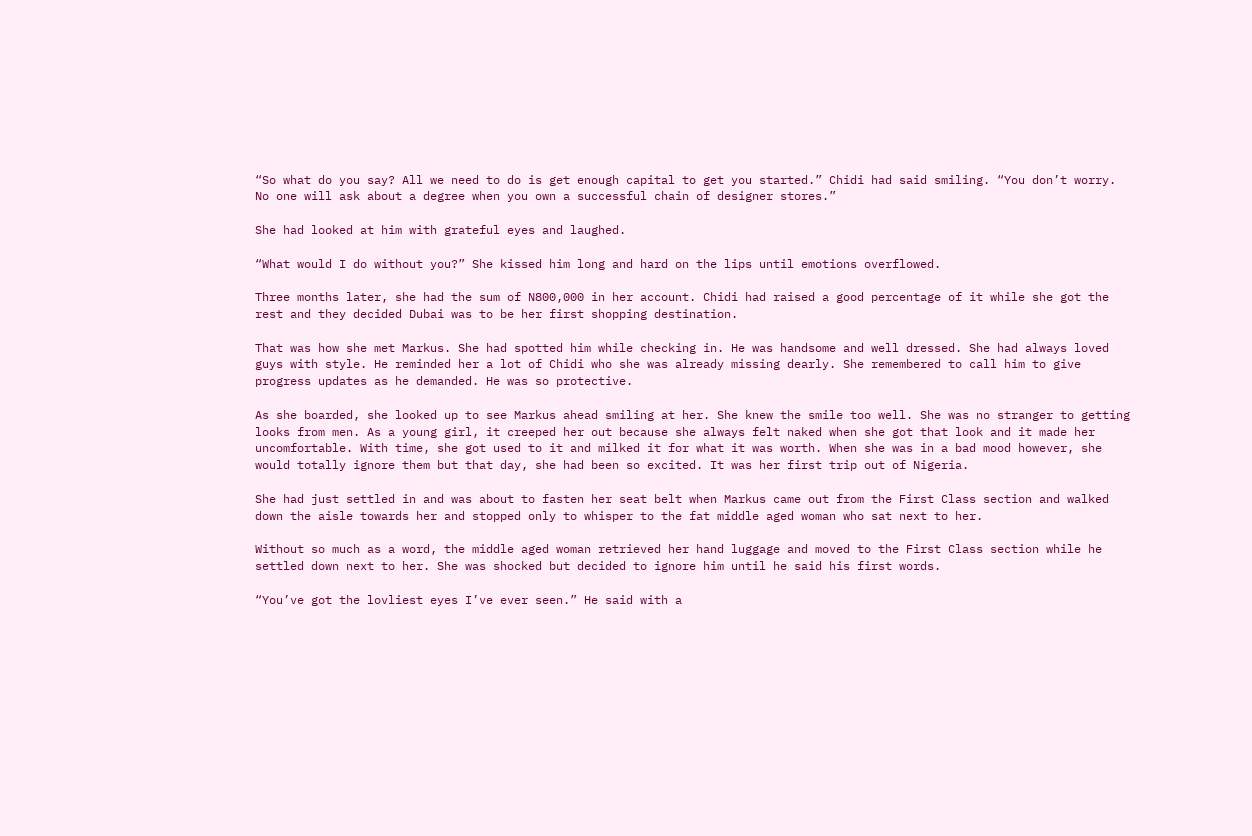“So what do you say? All we need to do is get enough capital to get you started.” Chidi had said smiling. “You don’t worry. No one will ask about a degree when you own a successful chain of designer stores.”

She had looked at him with grateful eyes and laughed.

“What would I do without you?” She kissed him long and hard on the lips until emotions overflowed.

Three months later, she had the sum of N800,000 in her account. Chidi had raised a good percentage of it while she got the rest and they decided Dubai was to be her first shopping destination.

That was how she met Markus. She had spotted him while checking in. He was handsome and well dressed. She had always loved guys with style. He reminded her a lot of Chidi who she was already missing dearly. She remembered to call him to give progress updates as he demanded. He was so protective.

As she boarded, she looked up to see Markus ahead smiling at her. She knew the smile too well. She was no stranger to getting looks from men. As a young girl, it creeped her out because she always felt naked when she got that look and it made her uncomfortable. With time, she got used to it and milked it for what it was worth. When she was in a bad mood however, she would totally ignore them but that day, she had been so excited. It was her first trip out of Nigeria.

She had just settled in and was about to fasten her seat belt when Markus came out from the First Class section and walked down the aisle towards her and stopped only to whisper to the fat middle aged woman who sat next to her.

Without so much as a word, the middle aged woman retrieved her hand luggage and moved to the First Class section while he settled down next to her. She was shocked but decided to ignore him until he said his first words.

“You’ve got the lovliest eyes I’ve ever seen.” He said with a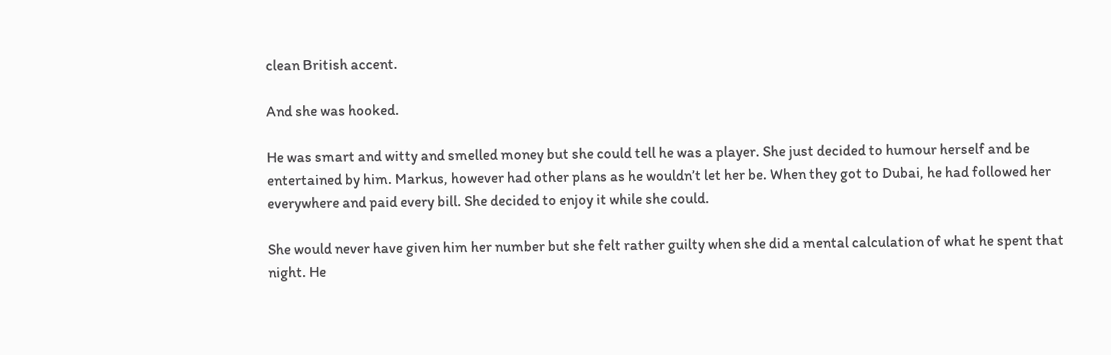clean British accent.

And she was hooked.

He was smart and witty and smelled money but she could tell he was a player. She just decided to humour herself and be entertained by him. Markus, however had other plans as he wouldn’t let her be. When they got to Dubai, he had followed her everywhere and paid every bill. She decided to enjoy it while she could.

She would never have given him her number but she felt rather guilty when she did a mental calculation of what he spent that night. He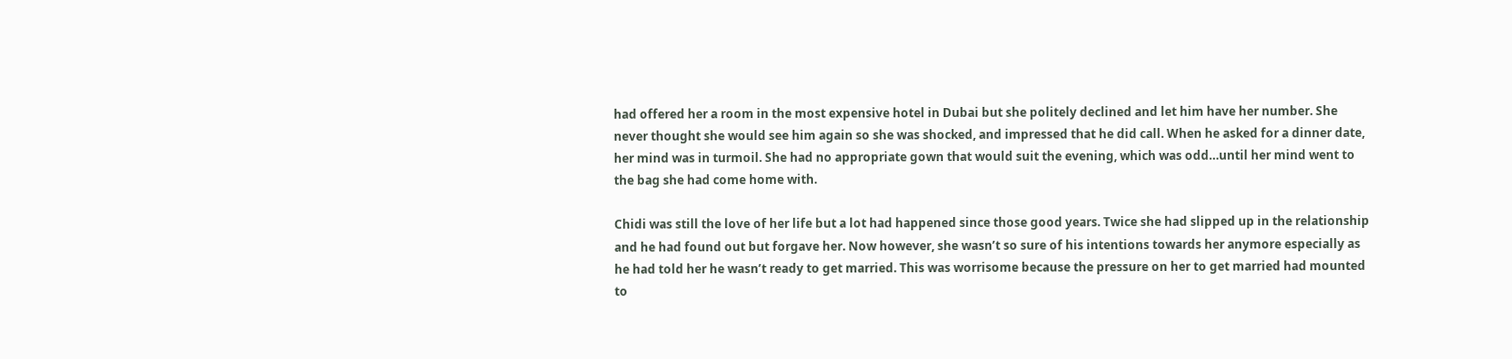had offered her a room in the most expensive hotel in Dubai but she politely declined and let him have her number. She never thought she would see him again so she was shocked, and impressed that he did call. When he asked for a dinner date, her mind was in turmoil. She had no appropriate gown that would suit the evening, which was odd…until her mind went to the bag she had come home with.

Chidi was still the love of her life but a lot had happened since those good years. Twice she had slipped up in the relationship and he had found out but forgave her. Now however, she wasn’t so sure of his intentions towards her anymore especially as he had told her he wasn’t ready to get married. This was worrisome because the pressure on her to get married had mounted to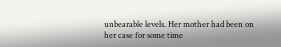unbearable levels. Her mother had been on her case for some time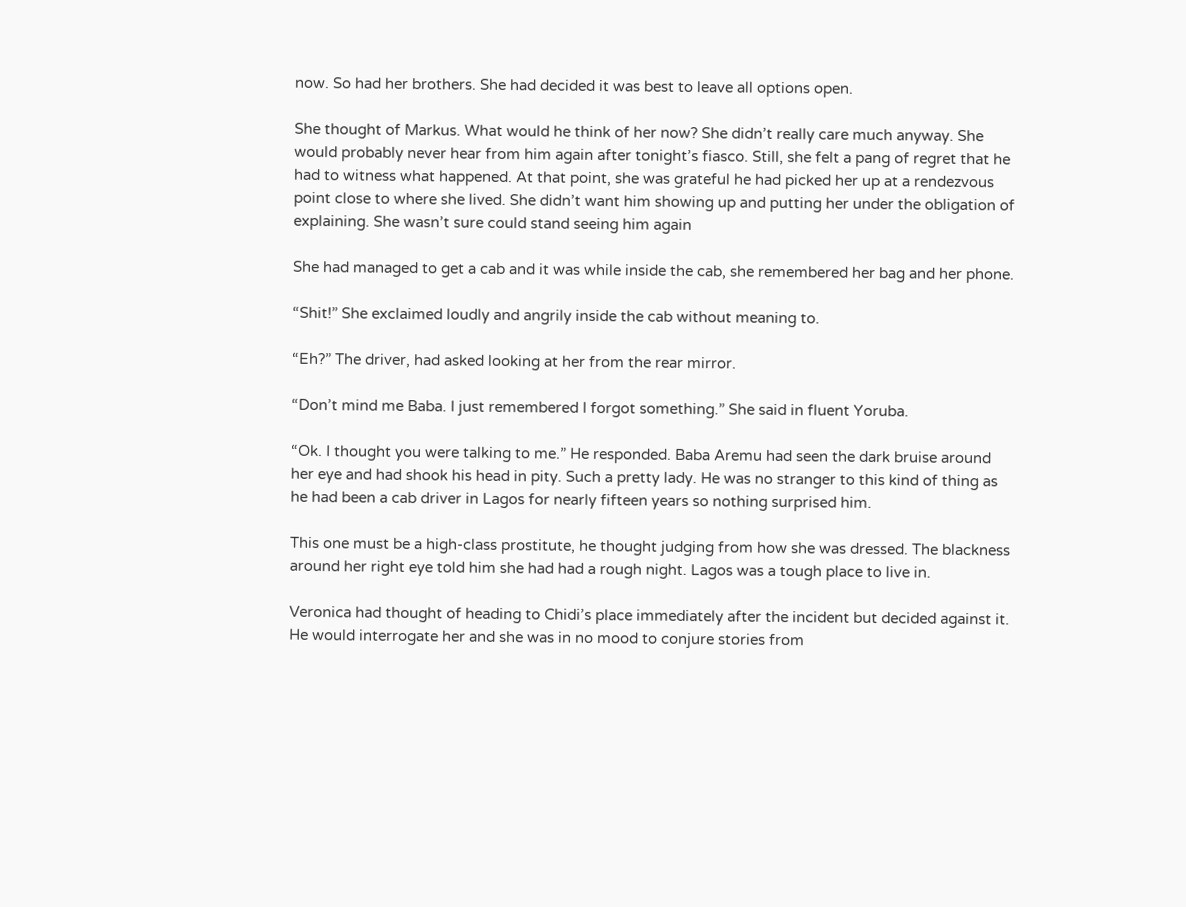now. So had her brothers. She had decided it was best to leave all options open.

She thought of Markus. What would he think of her now? She didn’t really care much anyway. She would probably never hear from him again after tonight’s fiasco. Still, she felt a pang of regret that he had to witness what happened. At that point, she was grateful he had picked her up at a rendezvous point close to where she lived. She didn’t want him showing up and putting her under the obligation of explaining. She wasn’t sure could stand seeing him again

She had managed to get a cab and it was while inside the cab, she remembered her bag and her phone.

“Shit!” She exclaimed loudly and angrily inside the cab without meaning to.

“Eh?” The driver, had asked looking at her from the rear mirror.

“Don’t mind me Baba. I just remembered I forgot something.” She said in fluent Yoruba.

“Ok. I thought you were talking to me.” He responded. Baba Aremu had seen the dark bruise around her eye and had shook his head in pity. Such a pretty lady. He was no stranger to this kind of thing as he had been a cab driver in Lagos for nearly fifteen years so nothing surprised him.

This one must be a high-class prostitute, he thought judging from how she was dressed. The blackness around her right eye told him she had had a rough night. Lagos was a tough place to live in.

Veronica had thought of heading to Chidi’s place immediately after the incident but decided against it. He would interrogate her and she was in no mood to conjure stories from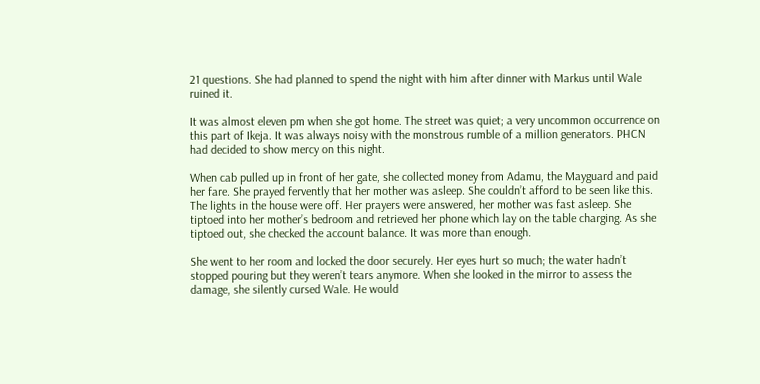21 questions. She had planned to spend the night with him after dinner with Markus until Wale ruined it.

It was almost eleven pm when she got home. The street was quiet; a very uncommon occurrence on this part of Ikeja. It was always noisy with the monstrous rumble of a million generators. PHCN had decided to show mercy on this night.

When cab pulled up in front of her gate, she collected money from Adamu, the Mayguard and paid her fare. She prayed fervently that her mother was asleep. She couldn’t afford to be seen like this. The lights in the house were off. Her prayers were answered, her mother was fast asleep. She tiptoed into her mother’s bedroom and retrieved her phone which lay on the table charging. As she tiptoed out, she checked the account balance. It was more than enough.

She went to her room and locked the door securely. Her eyes hurt so much; the water hadn’t stopped pouring but they weren’t tears anymore. When she looked in the mirror to assess the damage, she silently cursed Wale. He would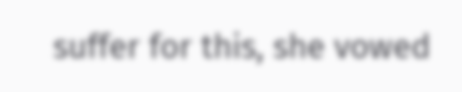suffer for this, she vowed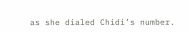as she dialed Chidi’s number.